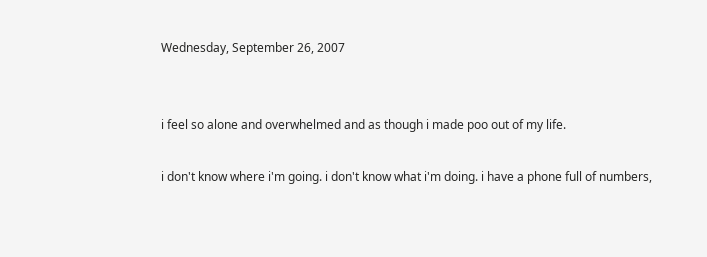Wednesday, September 26, 2007


i feel so alone and overwhelmed and as though i made poo out of my life.

i don't know where i'm going. i don't know what i'm doing. i have a phone full of numbers,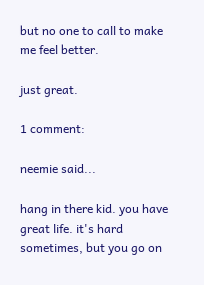but no one to call to make me feel better.

just great.

1 comment:

neemie said...

hang in there kid. you have great life. it's hard sometimes, but you go on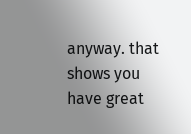anyway. that shows you have great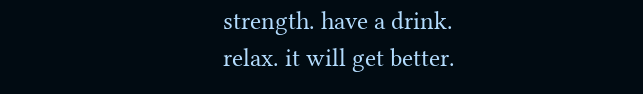strength. have a drink. relax. it will get better.